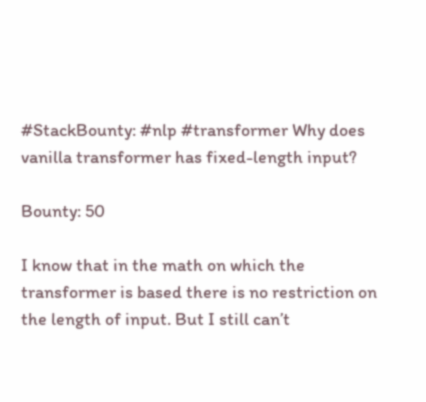#StackBounty: #nlp #transformer Why does vanilla transformer has fixed-length input?

Bounty: 50

I know that in the math on which the transformer is based there is no restriction on the length of input. But I still can’t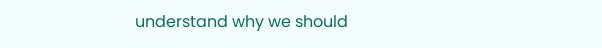understand why we should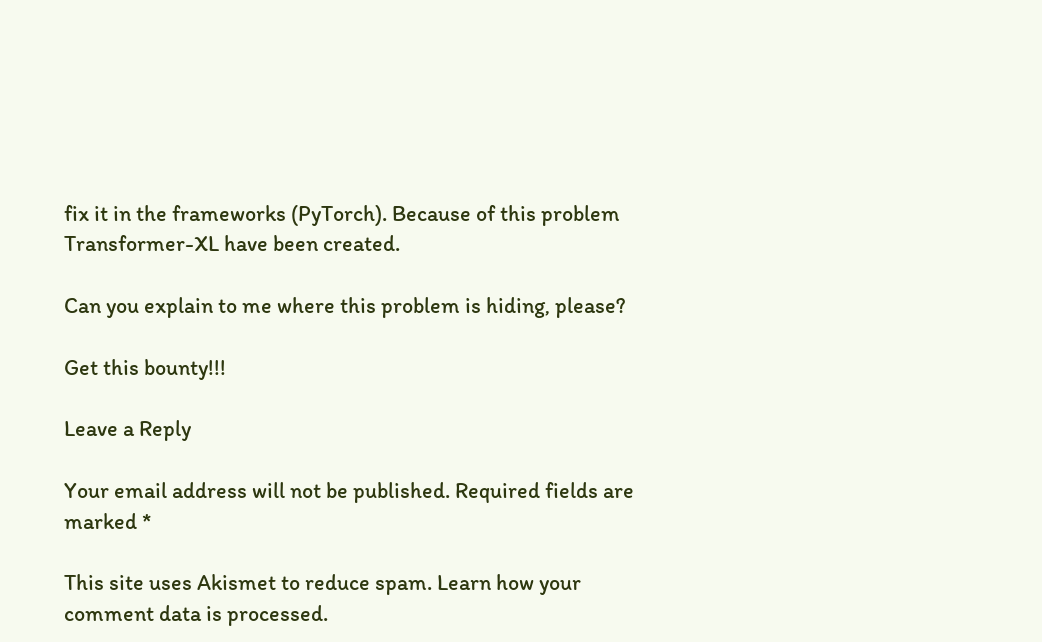fix it in the frameworks (PyTorch). Because of this problem Transformer-XL have been created.

Can you explain to me where this problem is hiding, please?

Get this bounty!!!

Leave a Reply

Your email address will not be published. Required fields are marked *

This site uses Akismet to reduce spam. Learn how your comment data is processed.